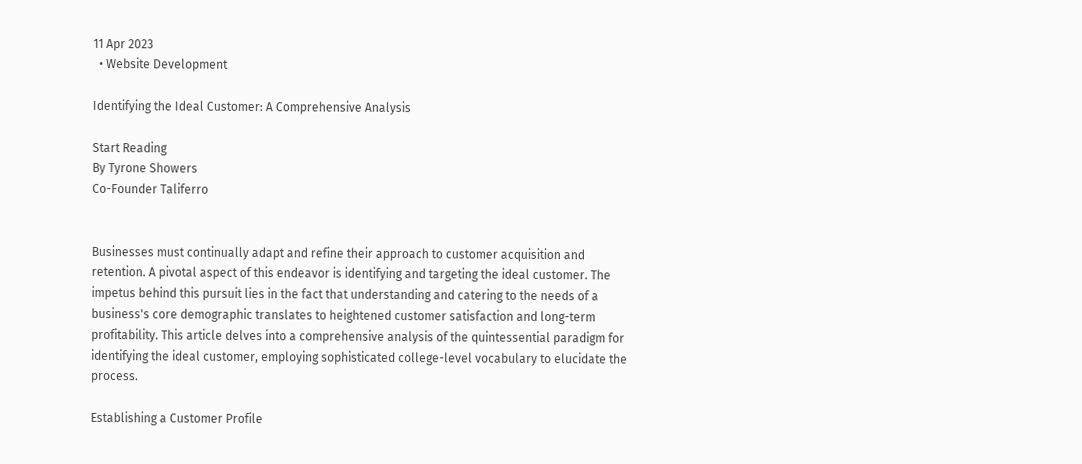11 Apr 2023
  • Website Development

Identifying the Ideal Customer: A Comprehensive Analysis

Start Reading
By Tyrone Showers
Co-Founder Taliferro


Businesses must continually adapt and refine their approach to customer acquisition and retention. A pivotal aspect of this endeavor is identifying and targeting the ideal customer. The impetus behind this pursuit lies in the fact that understanding and catering to the needs of a business's core demographic translates to heightened customer satisfaction and long-term profitability. This article delves into a comprehensive analysis of the quintessential paradigm for identifying the ideal customer, employing sophisticated college-level vocabulary to elucidate the process.

Establishing a Customer Profile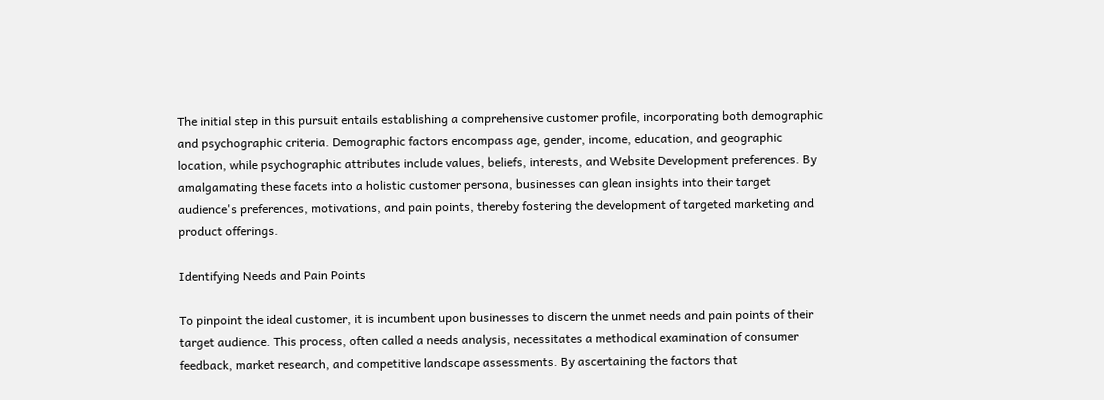The initial step in this pursuit entails establishing a comprehensive customer profile, incorporating both demographic and psychographic criteria. Demographic factors encompass age, gender, income, education, and geographic location, while psychographic attributes include values, beliefs, interests, and Website Development preferences. By amalgamating these facets into a holistic customer persona, businesses can glean insights into their target audience's preferences, motivations, and pain points, thereby fostering the development of targeted marketing and product offerings.

Identifying Needs and Pain Points

To pinpoint the ideal customer, it is incumbent upon businesses to discern the unmet needs and pain points of their target audience. This process, often called a needs analysis, necessitates a methodical examination of consumer feedback, market research, and competitive landscape assessments. By ascertaining the factors that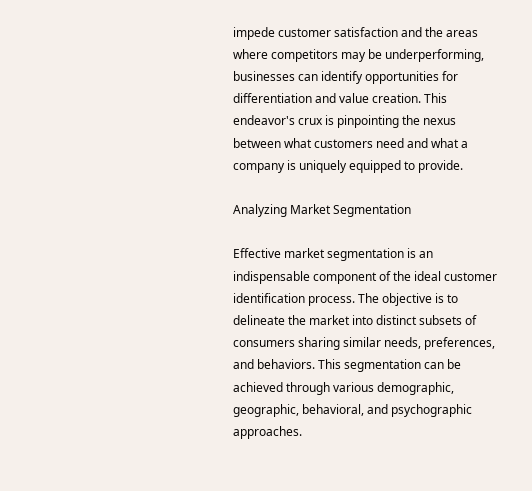impede customer satisfaction and the areas where competitors may be underperforming, businesses can identify opportunities for differentiation and value creation. This endeavor's crux is pinpointing the nexus between what customers need and what a company is uniquely equipped to provide.

Analyzing Market Segmentation

Effective market segmentation is an indispensable component of the ideal customer identification process. The objective is to delineate the market into distinct subsets of consumers sharing similar needs, preferences, and behaviors. This segmentation can be achieved through various demographic, geographic, behavioral, and psychographic approaches.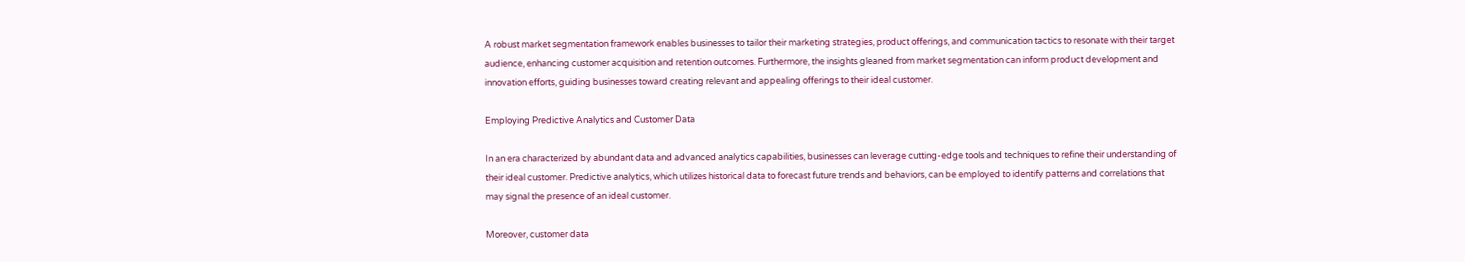A robust market segmentation framework enables businesses to tailor their marketing strategies, product offerings, and communication tactics to resonate with their target audience, enhancing customer acquisition and retention outcomes. Furthermore, the insights gleaned from market segmentation can inform product development and innovation efforts, guiding businesses toward creating relevant and appealing offerings to their ideal customer.

Employing Predictive Analytics and Customer Data

In an era characterized by abundant data and advanced analytics capabilities, businesses can leverage cutting-edge tools and techniques to refine their understanding of their ideal customer. Predictive analytics, which utilizes historical data to forecast future trends and behaviors, can be employed to identify patterns and correlations that may signal the presence of an ideal customer.

Moreover, customer data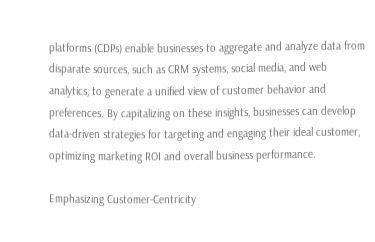platforms (CDPs) enable businesses to aggregate and analyze data from disparate sources, such as CRM systems, social media, and web analytics, to generate a unified view of customer behavior and preferences. By capitalizing on these insights, businesses can develop data-driven strategies for targeting and engaging their ideal customer, optimizing marketing ROI and overall business performance.

Emphasizing Customer-Centricity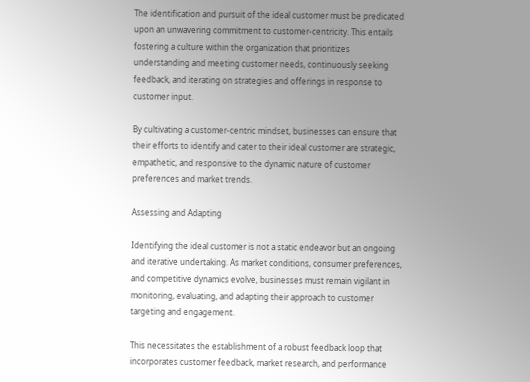The identification and pursuit of the ideal customer must be predicated upon an unwavering commitment to customer-centricity. This entails fostering a culture within the organization that prioritizes understanding and meeting customer needs, continuously seeking feedback, and iterating on strategies and offerings in response to customer input.

By cultivating a customer-centric mindset, businesses can ensure that their efforts to identify and cater to their ideal customer are strategic, empathetic, and responsive to the dynamic nature of customer preferences and market trends.

Assessing and Adapting

Identifying the ideal customer is not a static endeavor but an ongoing and iterative undertaking. As market conditions, consumer preferences, and competitive dynamics evolve, businesses must remain vigilant in monitoring, evaluating, and adapting their approach to customer targeting and engagement.

This necessitates the establishment of a robust feedback loop that incorporates customer feedback, market research, and performance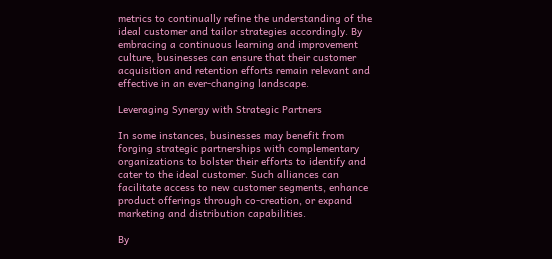metrics to continually refine the understanding of the ideal customer and tailor strategies accordingly. By embracing a continuous learning and improvement culture, businesses can ensure that their customer acquisition and retention efforts remain relevant and effective in an ever-changing landscape.

Leveraging Synergy with Strategic Partners

In some instances, businesses may benefit from forging strategic partnerships with complementary organizations to bolster their efforts to identify and cater to the ideal customer. Such alliances can facilitate access to new customer segments, enhance product offerings through co-creation, or expand marketing and distribution capabilities.

By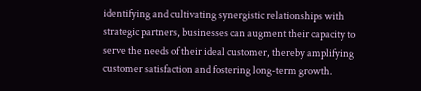identifying and cultivating synergistic relationships with strategic partners, businesses can augment their capacity to serve the needs of their ideal customer, thereby amplifying customer satisfaction and fostering long-term growth.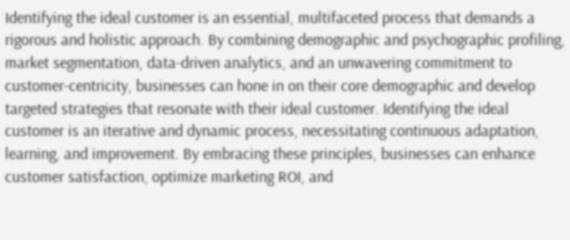Identifying the ideal customer is an essential, multifaceted process that demands a rigorous and holistic approach. By combining demographic and psychographic profiling, market segmentation, data-driven analytics, and an unwavering commitment to customer-centricity, businesses can hone in on their core demographic and develop targeted strategies that resonate with their ideal customer. Identifying the ideal customer is an iterative and dynamic process, necessitating continuous adaptation, learning, and improvement. By embracing these principles, businesses can enhance customer satisfaction, optimize marketing ROI, and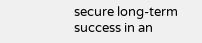secure long-term success in an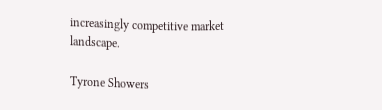increasingly competitive market landscape.

Tyrone Showers